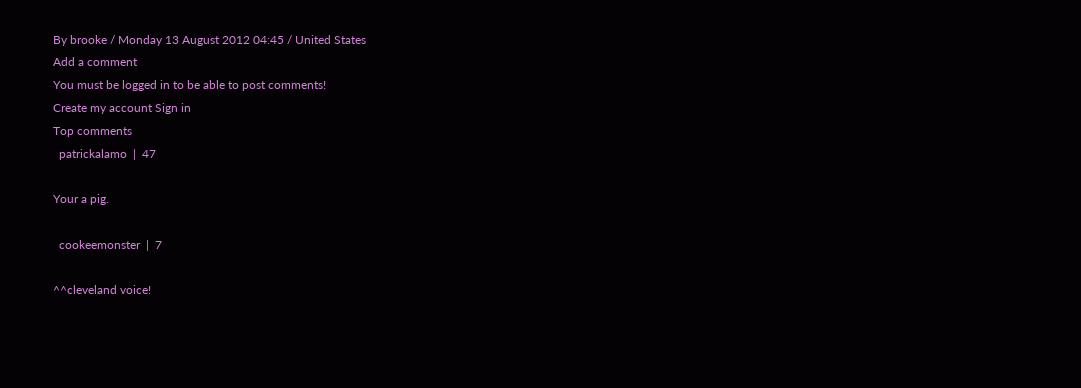By brooke / Monday 13 August 2012 04:45 / United States
Add a comment
You must be logged in to be able to post comments!
Create my account Sign in
Top comments
  patrickalamo  |  47

Your a pig.

  cookeemonster  |  7

^^cleveland voice!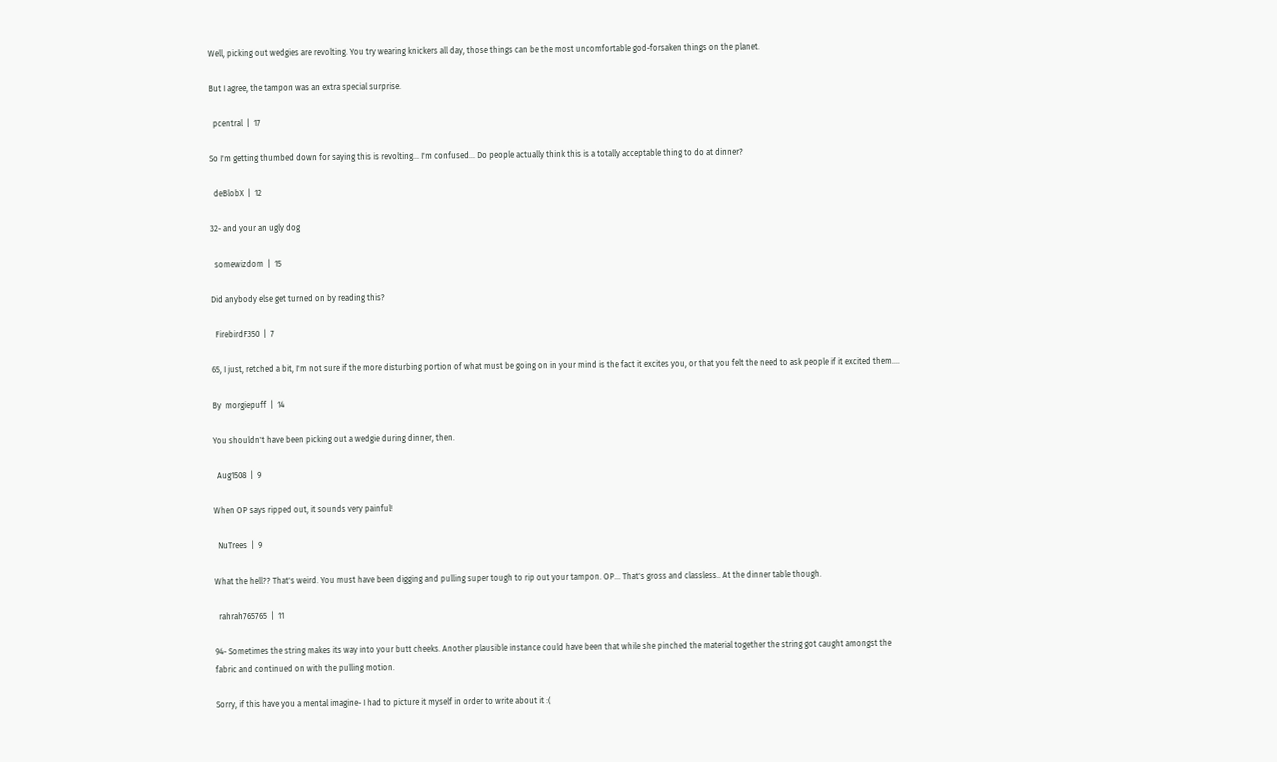Well, picking out wedgies are revolting. You try wearing knickers all day, those things can be the most uncomfortable god-forsaken things on the planet.

But I agree, the tampon was an extra special surprise.

  pcentral  |  17

So I'm getting thumbed down for saying this is revolting... I'm confused... Do people actually think this is a totally acceptable thing to do at dinner?

  deBlobX  |  12

32- and your an ugly dog

  somewizdom  |  15

Did anybody else get turned on by reading this?

  FirebirdF350  |  7

65, I just, retched a bit, I'm not sure if the more disturbing portion of what must be going on in your mind is the fact it excites you, or that you felt the need to ask people if it excited them....

By  morgiepuff  |  14

You shouldn't have been picking out a wedgie during dinner, then.

  Aug1508  |  9

When OP says ripped out, it sounds very painful!

  NuTrees  |  9

What the hell?? That's weird. You must have been digging and pulling super tough to rip out your tampon. OP... That's gross and classless.. At the dinner table though.

  rahrah765765  |  11

94- Sometimes the string makes its way into your butt cheeks. Another plausible instance could have been that while she pinched the material together the string got caught amongst the fabric and continued on with the pulling motion.

Sorry, if this have you a mental imagine- I had to picture it myself in order to write about it :(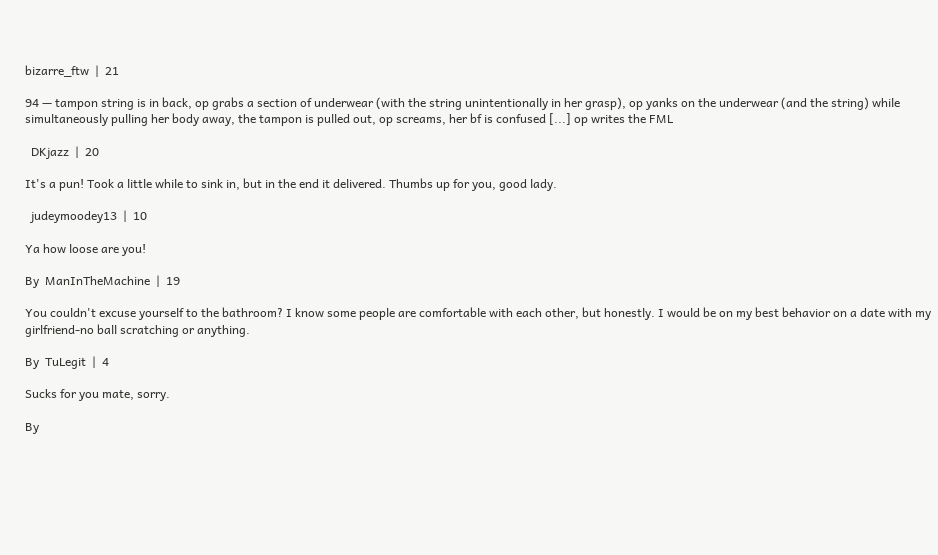bizarre_ftw  |  21

94 — tampon string is in back, op grabs a section of underwear (with the string unintentionally in her grasp), op yanks on the underwear (and the string) while simultaneously pulling her body away, the tampon is pulled out, op screams, her bf is confused [...] op writes the FML

  DKjazz  |  20

It's a pun! Took a little while to sink in, but in the end it delivered. Thumbs up for you, good lady.

  judeymoodey13  |  10

Ya how loose are you!

By  ManInTheMachine  |  19

You couldn't excuse yourself to the bathroom? I know some people are comfortable with each other, but honestly. I would be on my best behavior on a date with my girlfriend-no ball scratching or anything.

By  TuLegit  |  4

Sucks for you mate, sorry.

By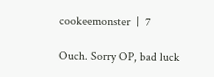cookeemonster  |  7

Ouch. Sorry OP, bad luck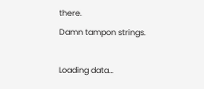there.
Damn tampon strings.

Loading data…